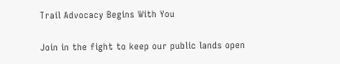Trail Advocacy Begins With You

Join in the fight to keep our public lands open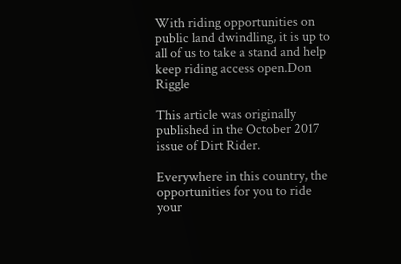With riding opportunities on public land dwindling, it is up to all of us to take a stand and help keep riding access open.Don Riggle

This article was originally published in the October 2017 issue of Dirt Rider.

Everywhere in this country, the opportunities for you to ride your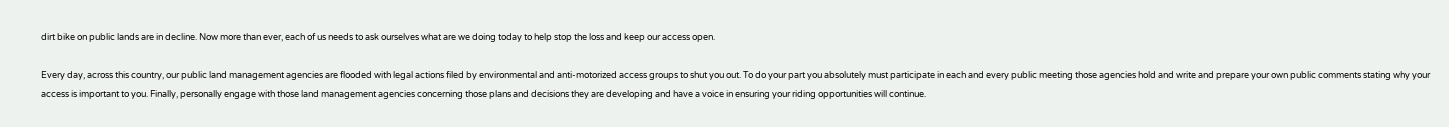dirt bike on public lands are in decline. Now more than ever, each of us needs to ask ourselves what are we doing today to help stop the loss and keep our access open.

Every day, across this country, our public land management agencies are flooded with legal actions filed by environmental and anti-motorized access groups to shut you out. To do your part you absolutely must participate in each and every public meeting those agencies hold and write and prepare your own public comments stating why your access is important to you. Finally, personally engage with those land management agencies concerning those plans and decisions they are developing and have a voice in ensuring your riding opportunities will continue.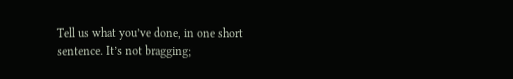Tell us what you’ve done, in one short sentence. It’s not bragging;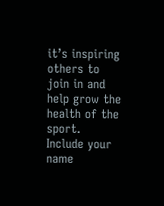it’s inspiring others to join in and help grow the health of the sport. Include your name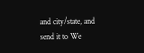and city/state, and send it to We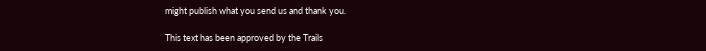might publish what you send us and thank you.

This text has been approved by the Trails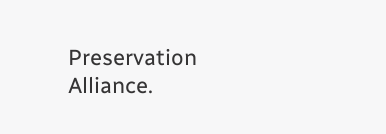Preservation Alliance.